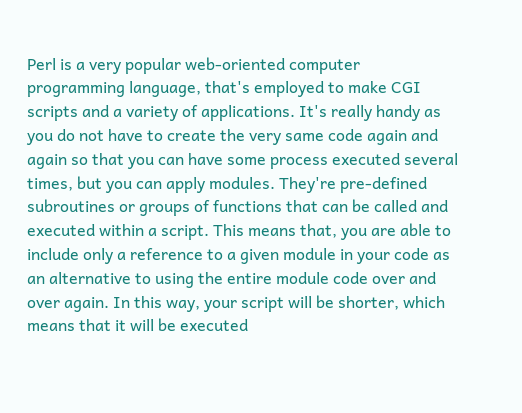Perl is a very popular web-oriented computer programming language, that's employed to make CGI scripts and a variety of applications. It's really handy as you do not have to create the very same code again and again so that you can have some process executed several times, but you can apply modules. They're pre-defined subroutines or groups of functions that can be called and executed within a script. This means that, you are able to include only a reference to a given module in your code as an alternative to using the entire module code over and over again. In this way, your script will be shorter, which means that it will be executed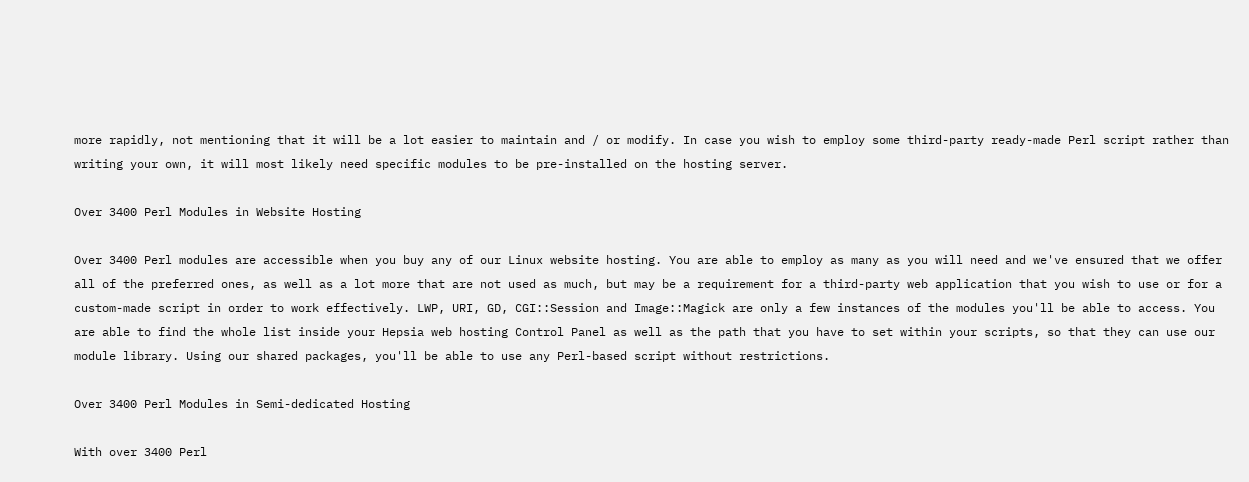more rapidly, not mentioning that it will be a lot easier to maintain and / or modify. In case you wish to employ some third-party ready-made Perl script rather than writing your own, it will most likely need specific modules to be pre-installed on the hosting server.

Over 3400 Perl Modules in Website Hosting

Over 3400 Perl modules are accessible when you buy any of our Linux website hosting. You are able to employ as many as you will need and we've ensured that we offer all of the preferred ones, as well as a lot more that are not used as much, but may be a requirement for a third-party web application that you wish to use or for a custom-made script in order to work effectively. LWP, URI, GD, CGI::Session and Image::Magick are only a few instances of the modules you'll be able to access. You are able to find the whole list inside your Hepsia web hosting Control Panel as well as the path that you have to set within your scripts, so that they can use our module library. Using our shared packages, you'll be able to use any Perl-based script without restrictions.

Over 3400 Perl Modules in Semi-dedicated Hosting

With over 3400 Perl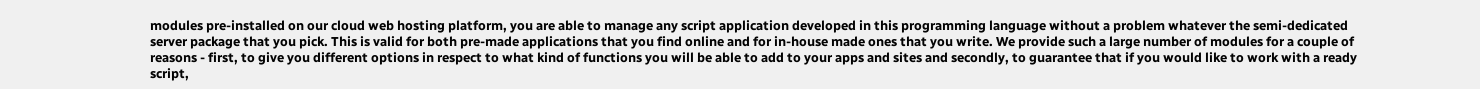modules pre-installed on our cloud web hosting platform, you are able to manage any script application developed in this programming language without a problem whatever the semi-dedicated server package that you pick. This is valid for both pre-made applications that you find online and for in-house made ones that you write. We provide such a large number of modules for a couple of reasons - first, to give you different options in respect to what kind of functions you will be able to add to your apps and sites and secondly, to guarantee that if you would like to work with a ready script,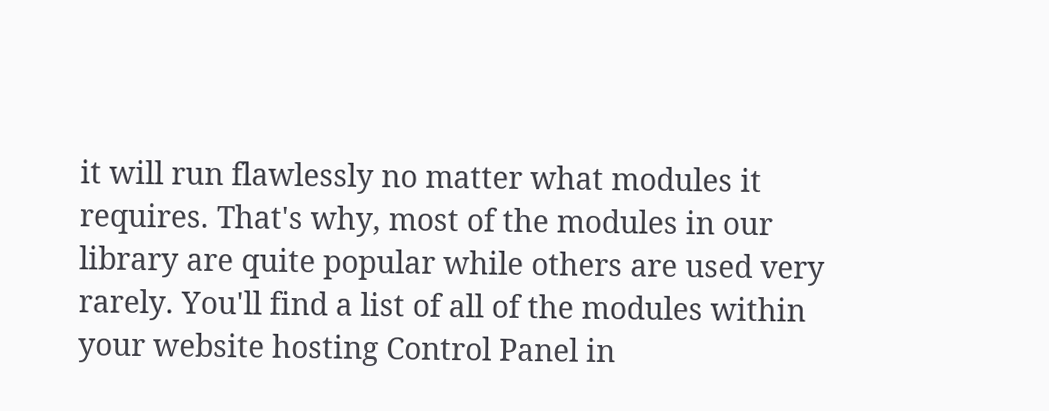it will run flawlessly no matter what modules it requires. That's why, most of the modules in our library are quite popular while others are used very rarely. You'll find a list of all of the modules within your website hosting Control Panel in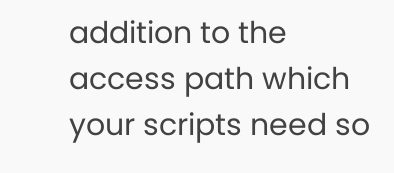addition to the access path which your scripts need so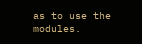as to use the modules.